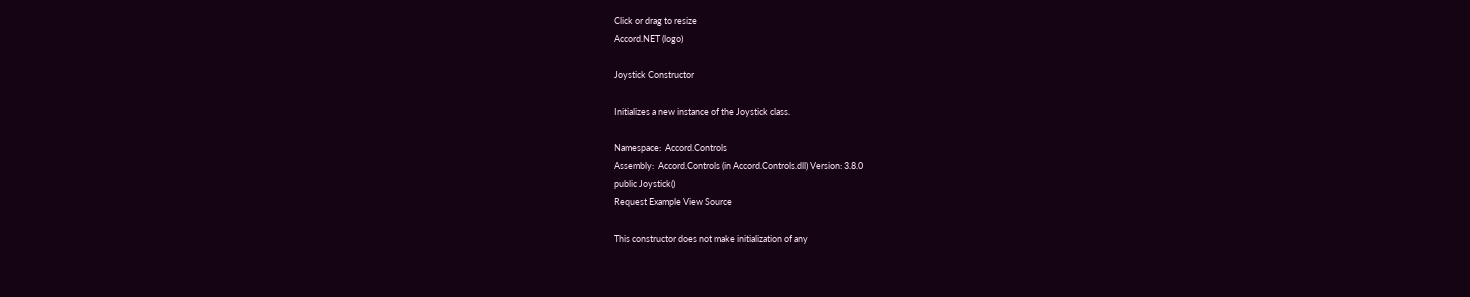Click or drag to resize
Accord.NET (logo)

Joystick Constructor

Initializes a new instance of the Joystick class.

Namespace:  Accord.Controls
Assembly:  Accord.Controls (in Accord.Controls.dll) Version: 3.8.0
public Joystick()
Request Example View Source

This constructor does not make initialization of any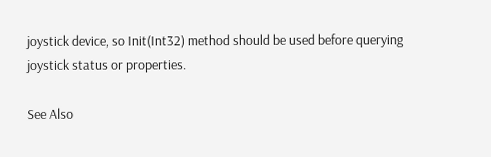joystick device, so Init(Int32) method should be used before querying joystick status or properties.

See Also